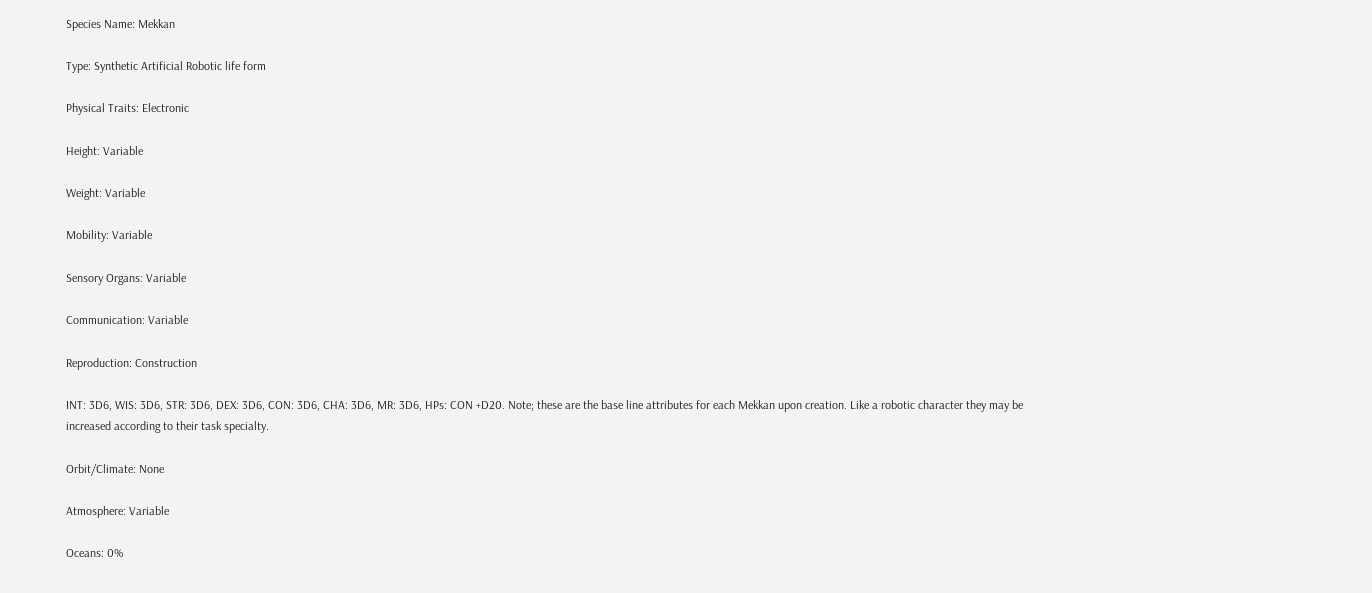Species Name: Mekkan

Type: Synthetic Artificial Robotic life form

Physical Traits: Electronic

Height: Variable

Weight: Variable

Mobility: Variable

Sensory Organs: Variable

Communication: Variable

Reproduction: Construction

INT: 3D6, WIS: 3D6, STR: 3D6, DEX: 3D6, CON: 3D6, CHA: 3D6, MR: 3D6, HPs: CON +D20. Note; these are the base line attributes for each Mekkan upon creation. Like a robotic character they may be increased according to their task specialty.

Orbit/Climate: None

Atmosphere: Variable

Oceans: 0%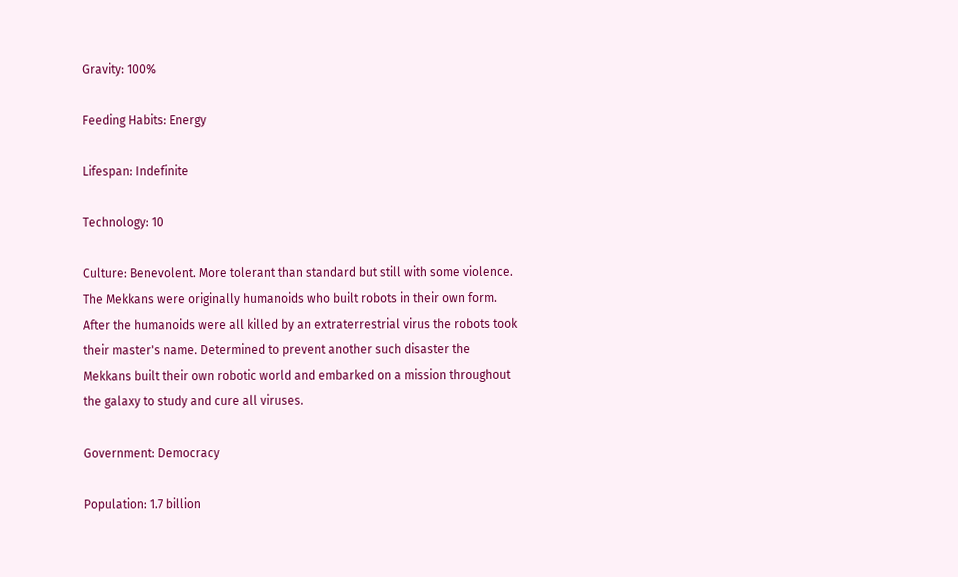Gravity: 100%

Feeding Habits: Energy

Lifespan: Indefinite

Technology: 10

Culture: Benevolent. More tolerant than standard but still with some violence. The Mekkans were originally humanoids who built robots in their own form. After the humanoids were all killed by an extraterrestrial virus the robots took their master's name. Determined to prevent another such disaster the Mekkans built their own robotic world and embarked on a mission throughout the galaxy to study and cure all viruses.

Government: Democracy

Population: 1.7 billion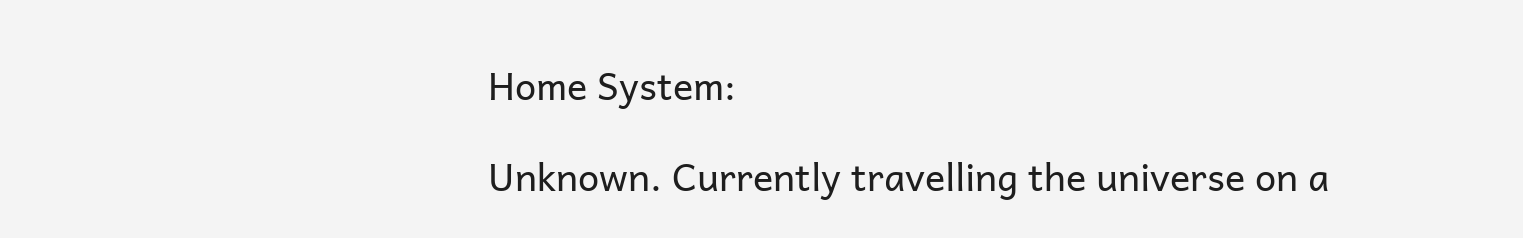Home System:

Unknown. Currently travelling the universe on a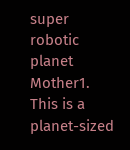super robotic planet Mother1. This is a planet-sized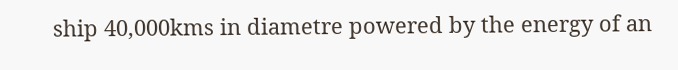ship 40,000kms in diametre powered by the energy of an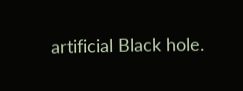artificial Black hole.